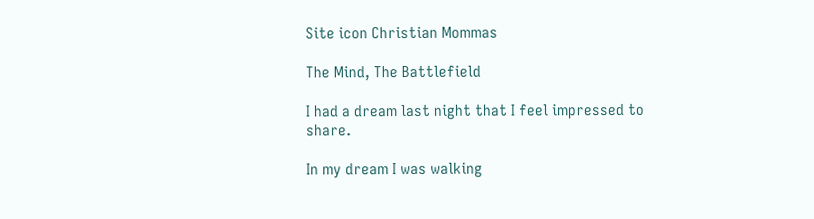Site icon Christian Mommas

The Mind, The Battlefield

I had a dream last night that I feel impressed to share.

In my dream I was walking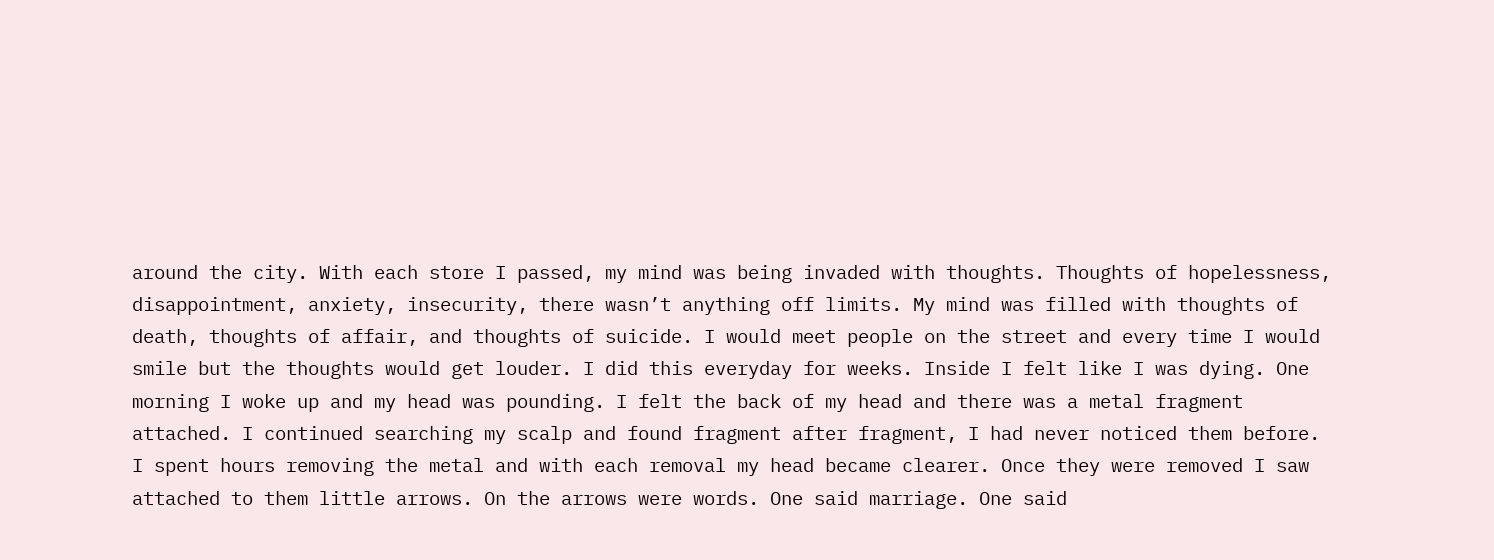around the city. With each store I passed, my mind was being invaded with thoughts. Thoughts of hopelessness, disappointment, anxiety, insecurity, there wasn’t anything off limits. My mind was filled with thoughts of death, thoughts of affair, and thoughts of suicide. I would meet people on the street and every time I would smile but the thoughts would get louder. I did this everyday for weeks. Inside I felt like I was dying. One morning I woke up and my head was pounding. I felt the back of my head and there was a metal fragment attached. I continued searching my scalp and found fragment after fragment, I had never noticed them before. I spent hours removing the metal and with each removal my head became clearer. Once they were removed I saw attached to them little arrows. On the arrows were words. One said marriage. One said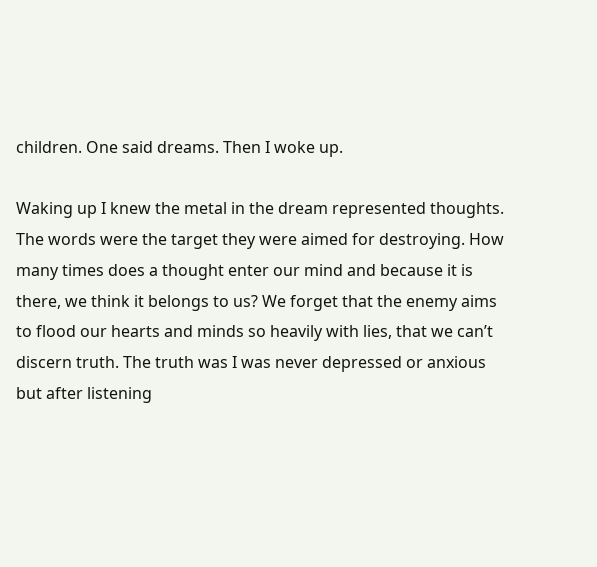children. One said dreams. Then I woke up.

Waking up I knew the metal in the dream represented thoughts. The words were the target they were aimed for destroying. How many times does a thought enter our mind and because it is there, we think it belongs to us? We forget that the enemy aims to flood our hearts and minds so heavily with lies, that we can’t discern truth. The truth was I was never depressed or anxious but after listening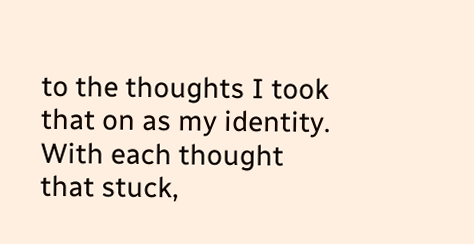to the thoughts I took that on as my identity. With each thought that stuck,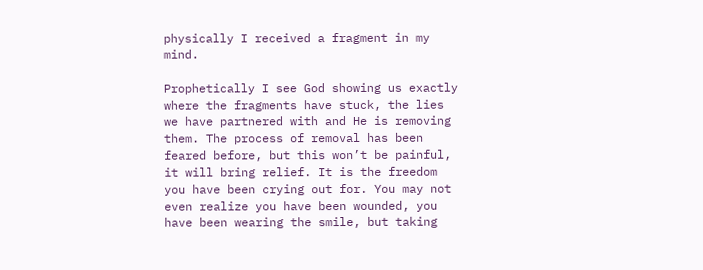physically I received a fragment in my mind.

Prophetically I see God showing us exactly where the fragments have stuck, the lies we have partnered with and He is removing them. The process of removal has been feared before, but this won’t be painful, it will bring relief. It is the freedom you have been crying out for. You may not even realize you have been wounded, you have been wearing the smile, but taking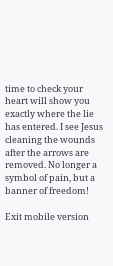time to check your heart will show you exactly where the lie has entered. I see Jesus cleaning the wounds after the arrows are removed. No longer a symbol of pain, but a banner of freedom!

Exit mobile version